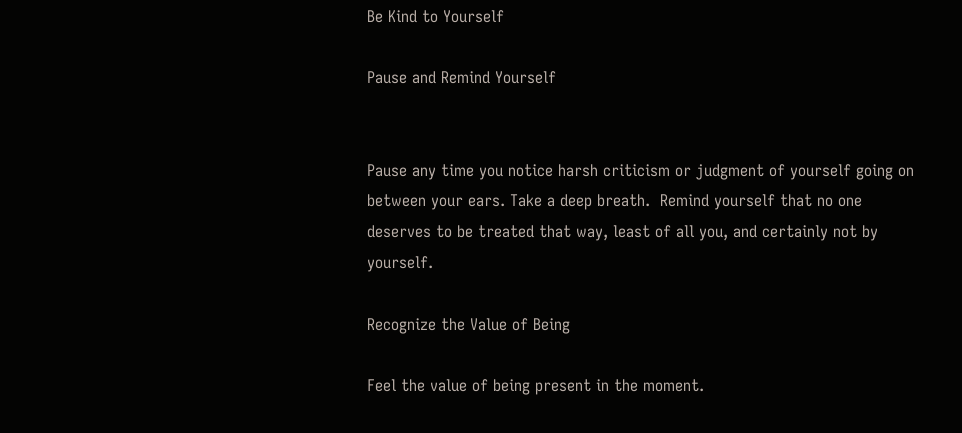Be Kind to Yourself

Pause and Remind Yourself


Pause any time you notice harsh criticism or judgment of yourself going on between your ears. Take a deep breath.  Remind yourself that no one deserves to be treated that way, least of all you, and certainly not by yourself.

Recognize the Value of Being

Feel the value of being present in the moment.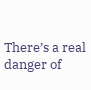There’s a real danger of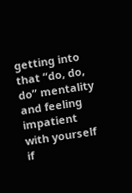getting into that “do, do, do” mentality and feeling impatient with yourself if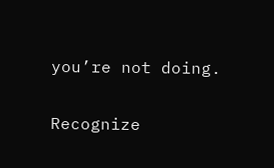you’re not doing.

Recognize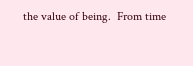the value of being.  From time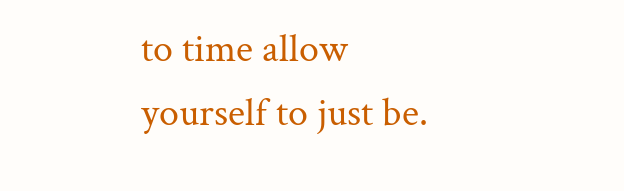to time allow yourself to just be.